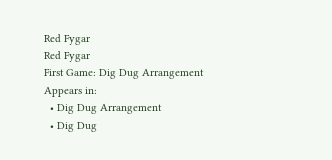Red Fygar
Red Fygar
First Game: Dig Dug Arrangement
Appears in:
  • Dig Dug Arrangement
  • Dig Dug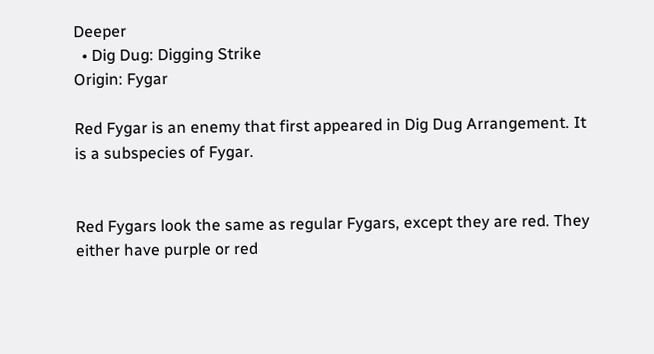Deeper
  • Dig Dug: Digging Strike
Origin: Fygar

Red Fygar is an enemy that first appeared in Dig Dug Arrangement. It is a subspecies of Fygar.


Red Fygars look the same as regular Fygars, except they are red. They either have purple or red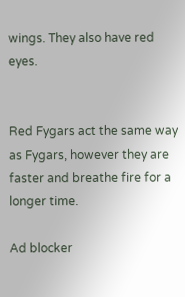wings. They also have red eyes.


Red Fygars act the same way as Fygars, however they are faster and breathe fire for a longer time.

Ad blocker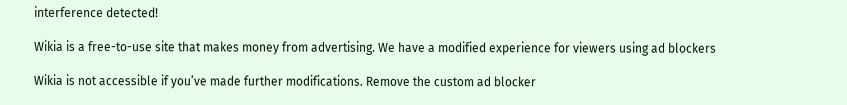interference detected!

Wikia is a free-to-use site that makes money from advertising. We have a modified experience for viewers using ad blockers

Wikia is not accessible if you’ve made further modifications. Remove the custom ad blocker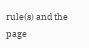rule(s) and the page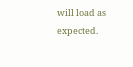will load as expected.